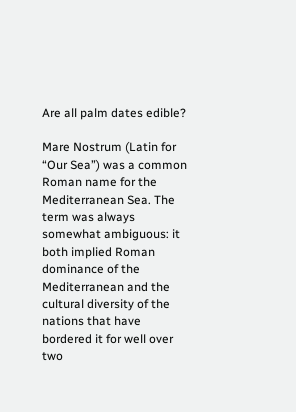Are all palm dates edible?

Mare Nostrum (Latin for “Our Sea”) was a common Roman name for the Mediterranean Sea. The term was always somewhat ambiguous: it both implied Roman dominance of the Mediterranean and the cultural diversity of the nations that have bordered it for well over two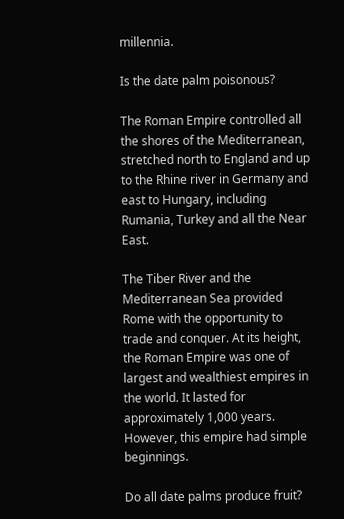millennia.

Is the date palm poisonous?

The Roman Empire controlled all the shores of the Mediterranean, stretched north to England and up to the Rhine river in Germany and east to Hungary, including Rumania, Turkey and all the Near East.

The Tiber River and the Mediterranean Sea provided Rome with the opportunity to trade and conquer. At its height, the Roman Empire was one of largest and wealthiest empires in the world. It lasted for approximately 1,000 years. However, this empire had simple beginnings.

Do all date palms produce fruit?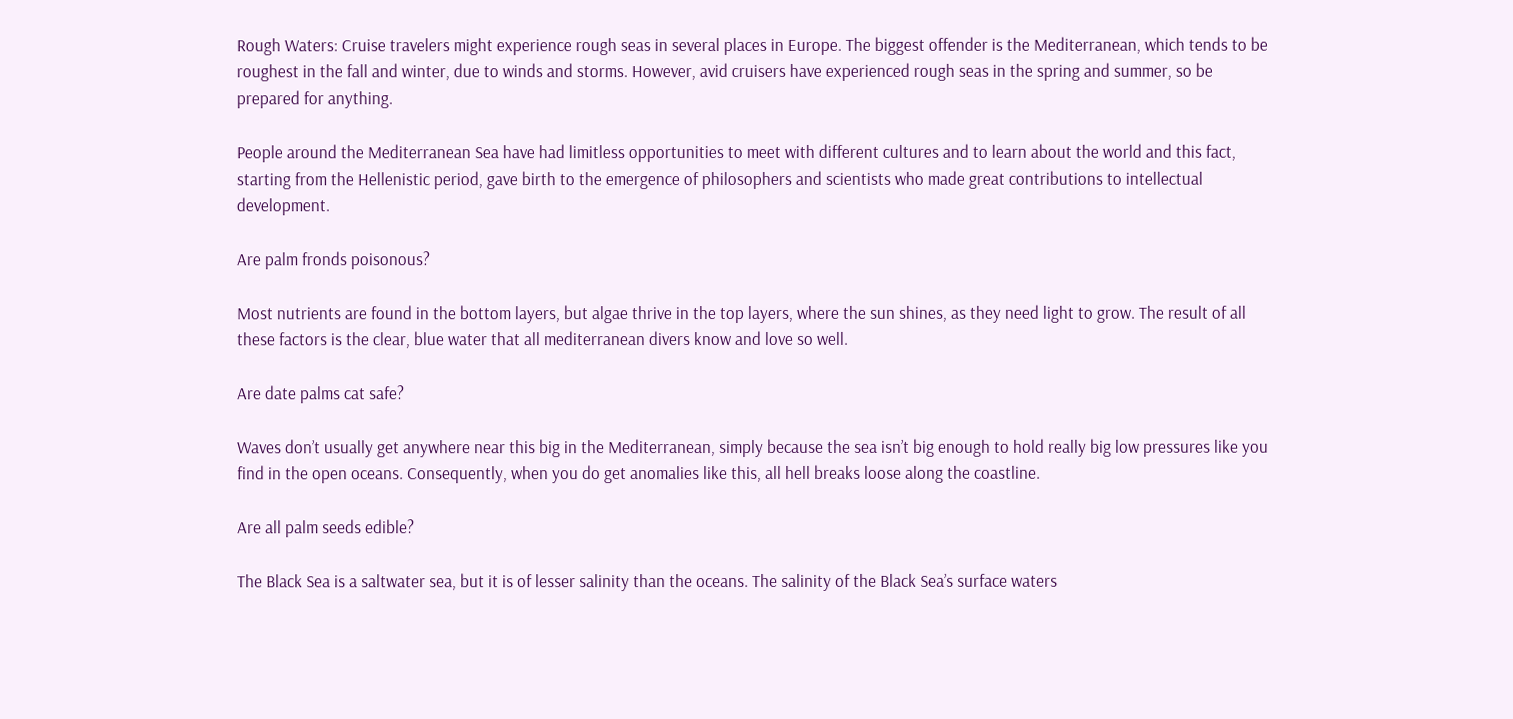Rough Waters: Cruise travelers might experience rough seas in several places in Europe. The biggest offender is the Mediterranean, which tends to be roughest in the fall and winter, due to winds and storms. However, avid cruisers have experienced rough seas in the spring and summer, so be prepared for anything.

People around the Mediterranean Sea have had limitless opportunities to meet with different cultures and to learn about the world and this fact, starting from the Hellenistic period, gave birth to the emergence of philosophers and scientists who made great contributions to intellectual development.

Are palm fronds poisonous?

Most nutrients are found in the bottom layers, but algae thrive in the top layers, where the sun shines, as they need light to grow. The result of all these factors is the clear, blue water that all mediterranean divers know and love so well.

Are date palms cat safe?

Waves don’t usually get anywhere near this big in the Mediterranean, simply because the sea isn’t big enough to hold really big low pressures like you find in the open oceans. Consequently, when you do get anomalies like this, all hell breaks loose along the coastline.

Are all palm seeds edible?

The Black Sea is a saltwater sea, but it is of lesser salinity than the oceans. The salinity of the Black Sea’s surface waters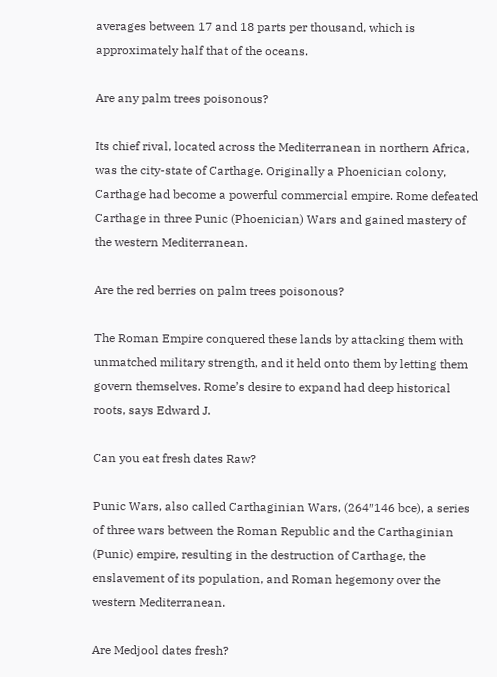averages between 17 and 18 parts per thousand, which is approximately half that of the oceans.

Are any palm trees poisonous?

Its chief rival, located across the Mediterranean in northern Africa, was the city-state of Carthage. Originally a Phoenician colony, Carthage had become a powerful commercial empire. Rome defeated Carthage in three Punic (Phoenician) Wars and gained mastery of the western Mediterranean.

Are the red berries on palm trees poisonous?

The Roman Empire conquered these lands by attacking them with unmatched military strength, and it held onto them by letting them govern themselves. Rome’s desire to expand had deep historical roots, says Edward J.

Can you eat fresh dates Raw?

Punic Wars, also called Carthaginian Wars, (264″146 bce), a series of three wars between the Roman Republic and the Carthaginian (Punic) empire, resulting in the destruction of Carthage, the enslavement of its population, and Roman hegemony over the western Mediterranean.

Are Medjool dates fresh?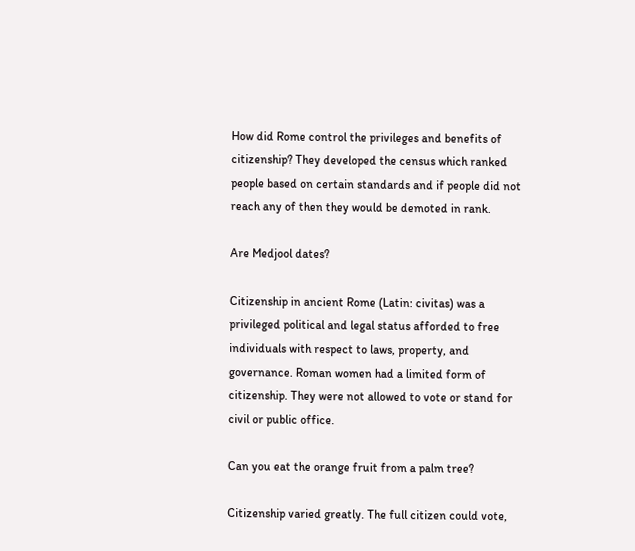How did Rome control the privileges and benefits of citizenship? They developed the census which ranked people based on certain standards and if people did not reach any of then they would be demoted in rank.

Are Medjool dates?

Citizenship in ancient Rome (Latin: civitas) was a privileged political and legal status afforded to free individuals with respect to laws, property, and governance. Roman women had a limited form of citizenship. They were not allowed to vote or stand for civil or public office.

Can you eat the orange fruit from a palm tree?

Citizenship varied greatly. The full citizen could vote,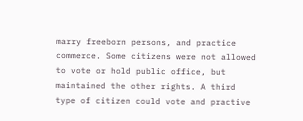marry freeborn persons, and practice commerce. Some citizens were not allowed to vote or hold public office, but maintained the other rights. A third type of citizen could vote and practive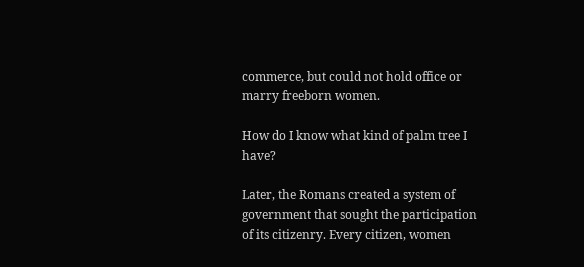commerce, but could not hold office or marry freeborn women.

How do I know what kind of palm tree I have?

Later, the Romans created a system of government that sought the participation of its citizenry. Every citizen, women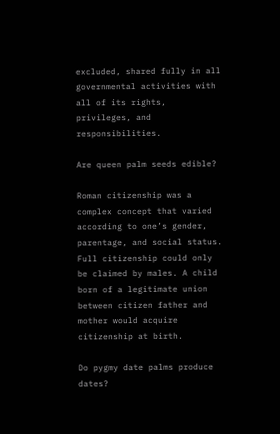excluded, shared fully in all governmental activities with all of its rights, privileges, and responsibilities.

Are queen palm seeds edible?

Roman citizenship was a complex concept that varied according to one’s gender, parentage, and social status. Full citizenship could only be claimed by males. A child born of a legitimate union between citizen father and mother would acquire citizenship at birth.

Do pygmy date palms produce dates?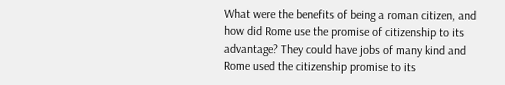What were the benefits of being a roman citizen, and how did Rome use the promise of citizenship to its advantage? They could have jobs of many kind and Rome used the citizenship promise to its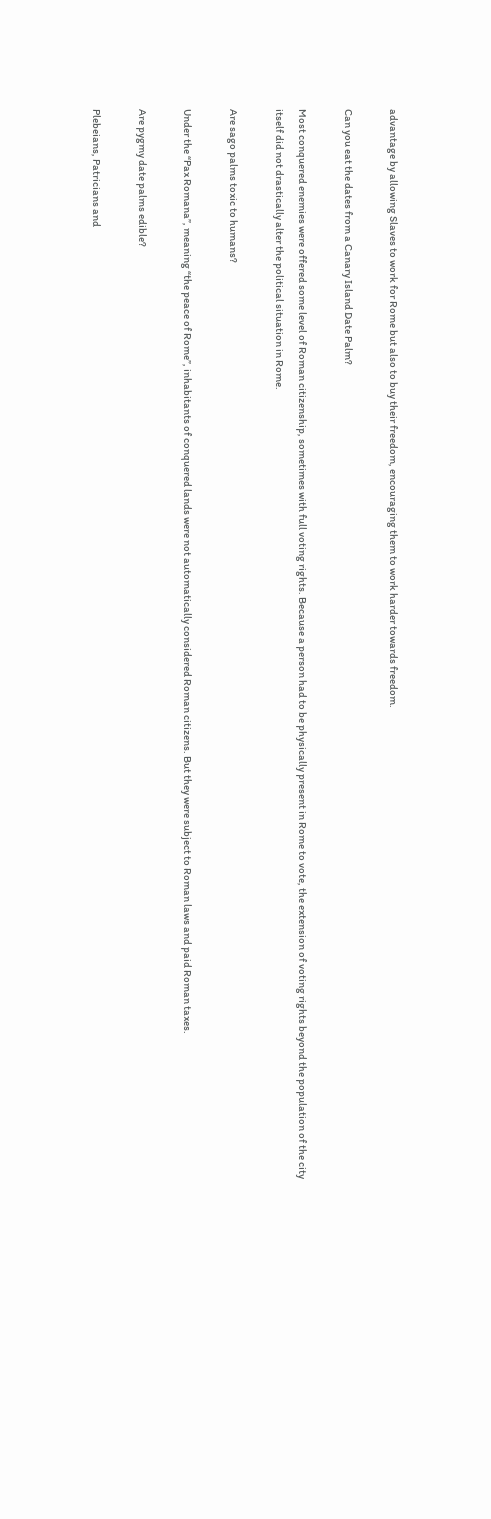advantage by allowing Slaves to work for Rome but also to buy their freedom, encouraging them to work harder towards freedom.

Can you eat the dates from a Canary Island Date Palm?

Most conquered enemies were offered some level of Roman citizenship, sometimes with full voting rights. Because a person had to be physically present in Rome to vote, the extension of voting rights beyond the population of the city itself did not drastically alter the political situation in Rome.

Are sago palms toxic to humans?

Under the “Pax Romana”, meaning “the peace of Rome”, inhabitants of conquered lands were not automatically considered Roman citizens. But they were subject to Roman laws and paid Roman taxes.

Are pygmy date palms edible?

Plebeians, Patricians and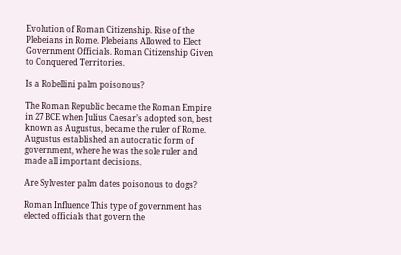Evolution of Roman Citizenship. Rise of the Plebeians in Rome. Plebeians Allowed to Elect Government Officials. Roman Citizenship Given to Conquered Territories.

Is a Robellini palm poisonous?

The Roman Republic became the Roman Empire in 27 BCE when Julius Caesar’s adopted son, best known as Augustus, became the ruler of Rome. Augustus established an autocratic form of government, where he was the sole ruler and made all important decisions.

Are Sylvester palm dates poisonous to dogs?

Roman Influence This type of government has elected officials that govern the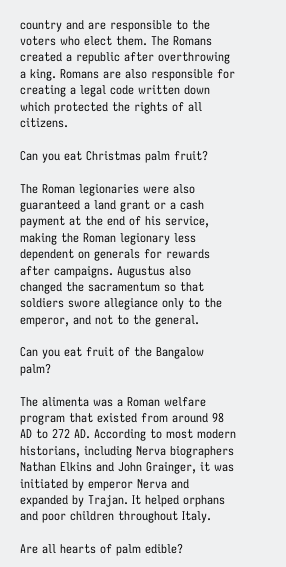country and are responsible to the voters who elect them. The Romans created a republic after overthrowing a king. Romans are also responsible for creating a legal code written down which protected the rights of all citizens.

Can you eat Christmas palm fruit?

The Roman legionaries were also guaranteed a land grant or a cash payment at the end of his service, making the Roman legionary less dependent on generals for rewards after campaigns. Augustus also changed the sacramentum so that soldiers swore allegiance only to the emperor, and not to the general.

Can you eat fruit of the Bangalow palm?

The alimenta was a Roman welfare program that existed from around 98 AD to 272 AD. According to most modern historians, including Nerva biographers Nathan Elkins and John Grainger, it was initiated by emperor Nerva and expanded by Trajan. It helped orphans and poor children throughout Italy.

Are all hearts of palm edible?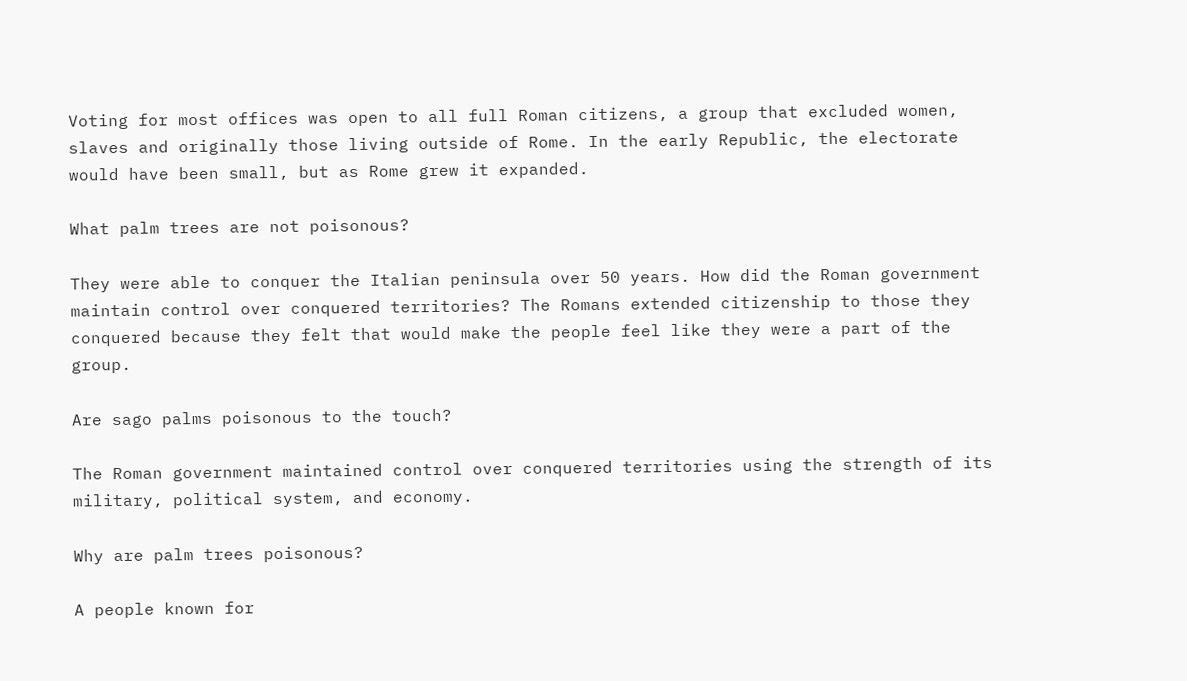Voting for most offices was open to all full Roman citizens, a group that excluded women, slaves and originally those living outside of Rome. In the early Republic, the electorate would have been small, but as Rome grew it expanded.

What palm trees are not poisonous?

They were able to conquer the Italian peninsula over 50 years. How did the Roman government maintain control over conquered territories? The Romans extended citizenship to those they conquered because they felt that would make the people feel like they were a part of the group.

Are sago palms poisonous to the touch?

The Roman government maintained control over conquered territories using the strength of its military, political system, and economy.

Why are palm trees poisonous?

A people known for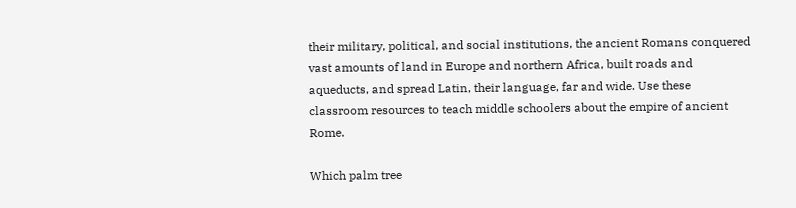their military, political, and social institutions, the ancient Romans conquered vast amounts of land in Europe and northern Africa, built roads and aqueducts, and spread Latin, their language, far and wide. Use these classroom resources to teach middle schoolers about the empire of ancient Rome.

Which palm tree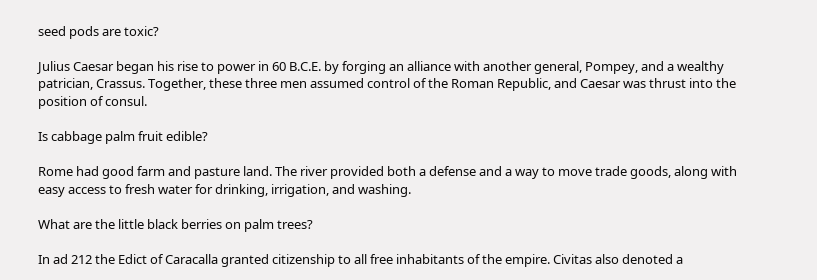seed pods are toxic?

Julius Caesar began his rise to power in 60 B.C.E. by forging an alliance with another general, Pompey, and a wealthy patrician, Crassus. Together, these three men assumed control of the Roman Republic, and Caesar was thrust into the position of consul.

Is cabbage palm fruit edible?

Rome had good farm and pasture land. The river provided both a defense and a way to move trade goods, along with easy access to fresh water for drinking, irrigation, and washing.

What are the little black berries on palm trees?

In ad 212 the Edict of Caracalla granted citizenship to all free inhabitants of the empire. Civitas also denoted a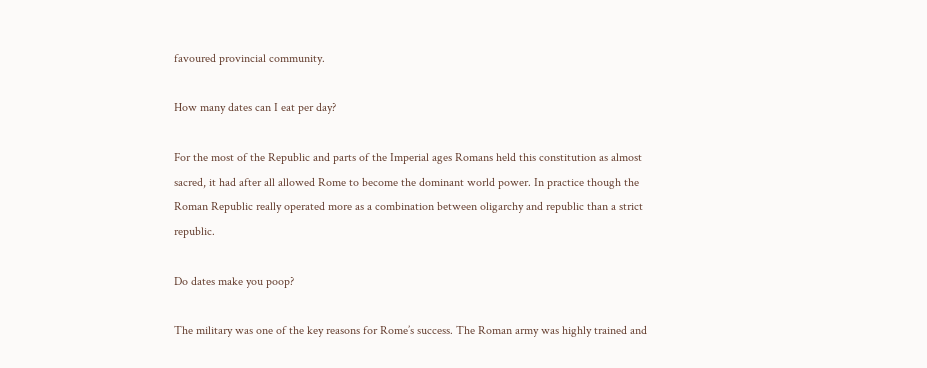favoured provincial community.

How many dates can I eat per day?

For the most of the Republic and parts of the Imperial ages Romans held this constitution as almost sacred, it had after all allowed Rome to become the dominant world power. In practice though the Roman Republic really operated more as a combination between oligarchy and republic than a strict republic.

Do dates make you poop?

The military was one of the key reasons for Rome’s success. The Roman army was highly trained and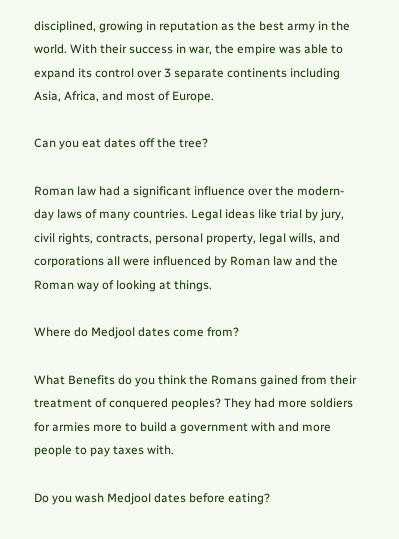disciplined, growing in reputation as the best army in the world. With their success in war, the empire was able to expand its control over 3 separate continents including Asia, Africa, and most of Europe.

Can you eat dates off the tree?

Roman law had a significant influence over the modern-day laws of many countries. Legal ideas like trial by jury, civil rights, contracts, personal property, legal wills, and corporations all were influenced by Roman law and the Roman way of looking at things.

Where do Medjool dates come from?

What Benefits do you think the Romans gained from their treatment of conquered peoples? They had more soldiers for armies more to build a government with and more people to pay taxes with.

Do you wash Medjool dates before eating?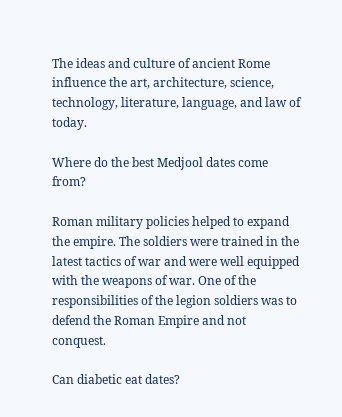The ideas and culture of ancient Rome influence the art, architecture, science, technology, literature, language, and law of today.

Where do the best Medjool dates come from?

Roman military policies helped to expand the empire. The soldiers were trained in the latest tactics of war and were well equipped with the weapons of war. One of the responsibilities of the legion soldiers was to defend the Roman Empire and not conquest.

Can diabetic eat dates?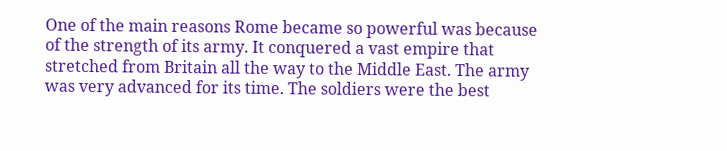One of the main reasons Rome became so powerful was because of the strength of its army. It conquered a vast empire that stretched from Britain all the way to the Middle East. The army was very advanced for its time. The soldiers were the best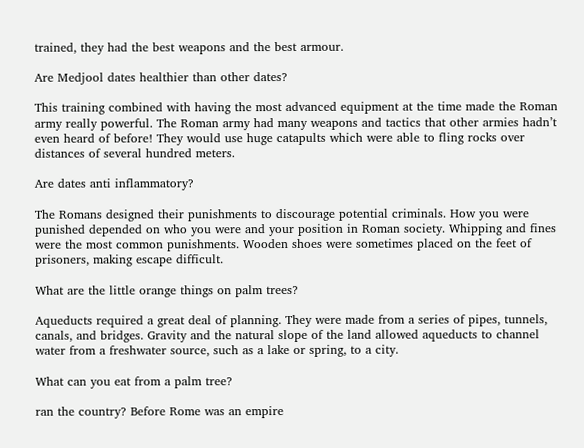trained, they had the best weapons and the best armour.

Are Medjool dates healthier than other dates?

This training combined with having the most advanced equipment at the time made the Roman army really powerful. The Roman army had many weapons and tactics that other armies hadn’t even heard of before! They would use huge catapults which were able to fling rocks over distances of several hundred meters.

Are dates anti inflammatory?

The Romans designed their punishments to discourage potential criminals. How you were punished depended on who you were and your position in Roman society. Whipping and fines were the most common punishments. Wooden shoes were sometimes placed on the feet of prisoners, making escape difficult.

What are the little orange things on palm trees?

Aqueducts required a great deal of planning. They were made from a series of pipes, tunnels, canals, and bridges. Gravity and the natural slope of the land allowed aqueducts to channel water from a freshwater source, such as a lake or spring, to a city.

What can you eat from a palm tree?

ran the country? Before Rome was an empire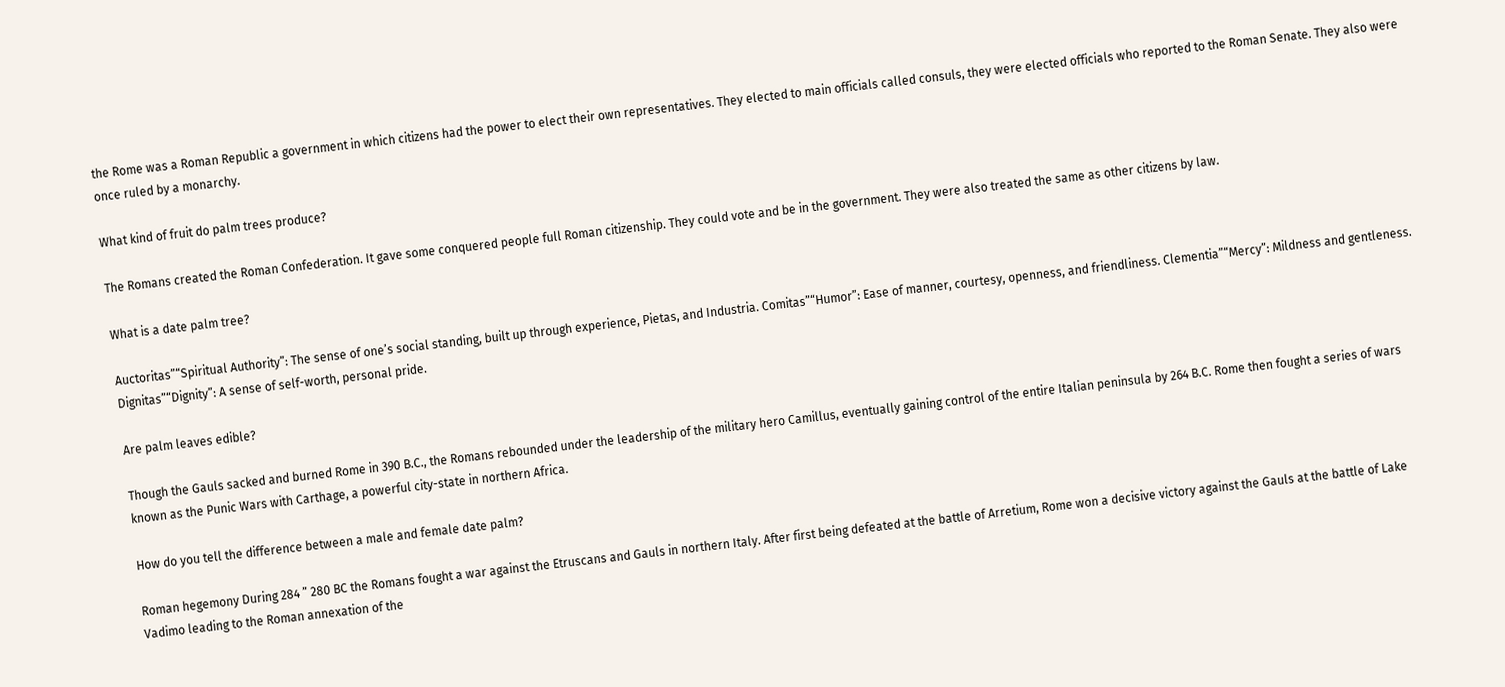the Rome was a Roman Republic a government in which citizens had the power to elect their own representatives. They elected to main officials called consuls, they were elected officials who reported to the Roman Senate. They also were once ruled by a monarchy.

What kind of fruit do palm trees produce?

The Romans created the Roman Confederation. It gave some conquered people full Roman citizenship. They could vote and be in the government. They were also treated the same as other citizens by law.

What is a date palm tree?

Auctoritas”“Spiritual Authority”: The sense of one’s social standing, built up through experience, Pietas, and Industria. Comitas”“Humor”: Ease of manner, courtesy, openness, and friendliness. Clementia”“Mercy”: Mildness and gentleness. Dignitas”“Dignity”: A sense of self-worth, personal pride.

Are palm leaves edible?

Though the Gauls sacked and burned Rome in 390 B.C., the Romans rebounded under the leadership of the military hero Camillus, eventually gaining control of the entire Italian peninsula by 264 B.C. Rome then fought a series of wars known as the Punic Wars with Carthage, a powerful city-state in northern Africa.

How do you tell the difference between a male and female date palm?

Roman hegemony During 284 ” 280 BC the Romans fought a war against the Etruscans and Gauls in northern Italy. After first being defeated at the battle of Arretium, Rome won a decisive victory against the Gauls at the battle of Lake Vadimo leading to the Roman annexation of the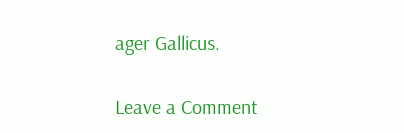ager Gallicus.

Leave a Comment